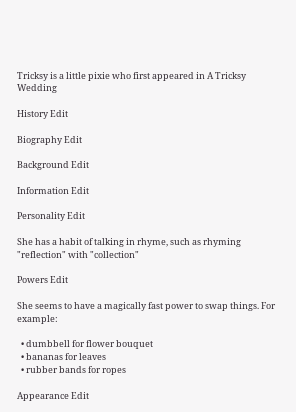Tricksy is a little pixie who first appeared in A Tricksy Wedding

History Edit

Biography Edit

Background Edit

Information Edit

Personality Edit

She has a habit of talking in rhyme, such as rhyming "reflection" with "collection"

Powers Edit

She seems to have a magically fast power to swap things. For example:

  • dumbbell for flower bouquet
  • bananas for leaves
  • rubber bands for ropes

Appearance Edit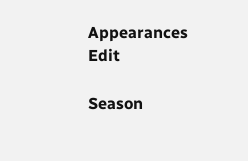Appearances Edit

Season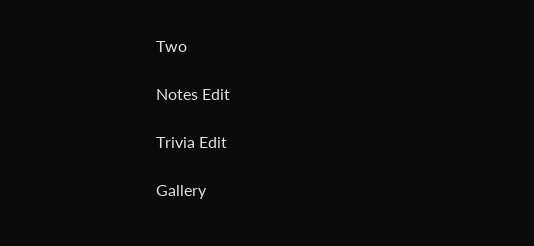Two

Notes Edit

Trivia Edit

Gallery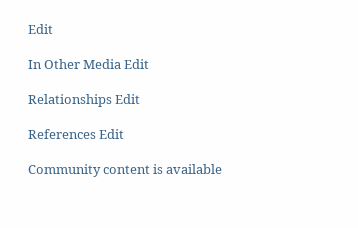Edit

In Other Media Edit

Relationships Edit

References Edit

Community content is available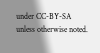under CC-BY-SA unless otherwise noted.